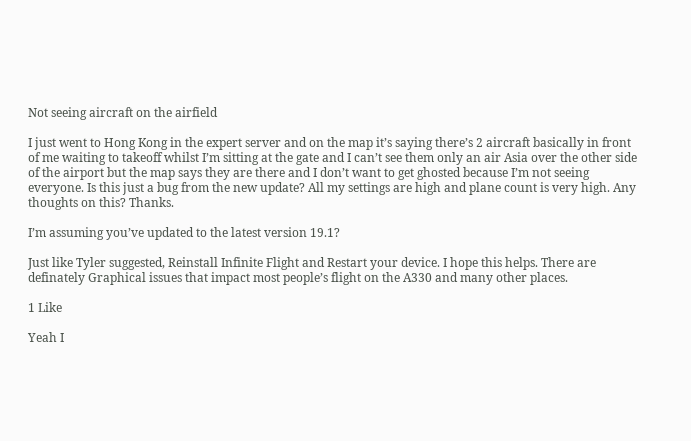Not seeing aircraft on the airfield

I just went to Hong Kong in the expert server and on the map it’s saying there’s 2 aircraft basically in front of me waiting to takeoff whilst I’m sitting at the gate and I can’t see them only an air Asia over the other side of the airport but the map says they are there and I don’t want to get ghosted because I’m not seeing everyone. Is this just a bug from the new update? All my settings are high and plane count is very high. Any thoughts on this? Thanks.

I’m assuming you’ve updated to the latest version 19.1?

Just like Tyler suggested, Reinstall Infinite Flight and Restart your device. I hope this helps. There are definately Graphical issues that impact most people’s flight on the A330 and many other places.

1 Like

Yeah I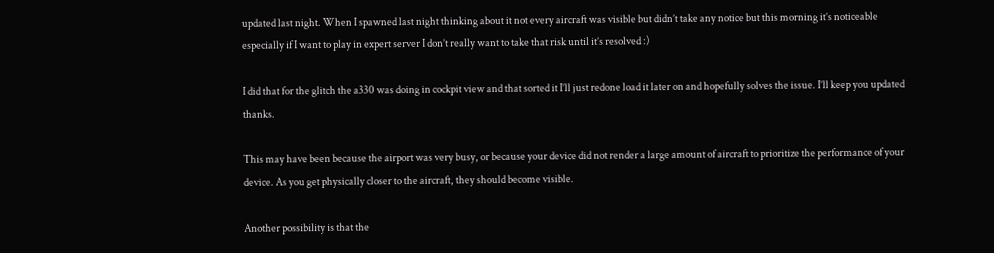updated last night. When I spawned last night thinking about it not every aircraft was visible but didn’t take any notice but this morning it’s noticeable especially if I want to play in expert server I don’t really want to take that risk until it’s resolved :)

I did that for the glitch the a330 was doing in cockpit view and that sorted it I’ll just redone load it later on and hopefully solves the issue. I’ll keep you updated thanks.

This may have been because the airport was very busy, or because your device did not render a large amount of aircraft to prioritize the performance of your device. As you get physically closer to the aircraft, they should become visible.

Another possibility is that the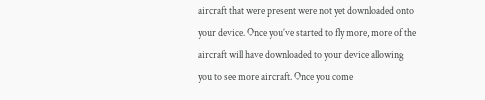aircraft that were present were not yet downloaded onto your device. Once you’ve started to fly more, more of the aircraft will have downloaded to your device allowing you to see more aircraft. Once you come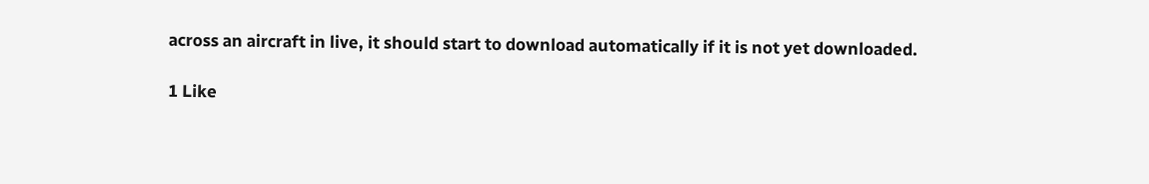across an aircraft in live, it should start to download automatically if it is not yet downloaded.

1 Like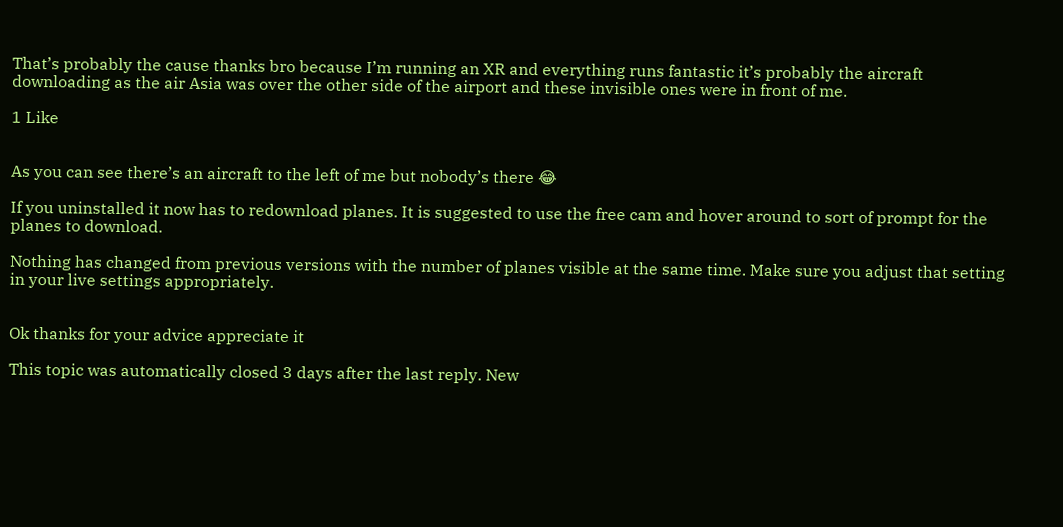That’s probably the cause thanks bro because I’m running an XR and everything runs fantastic it’s probably the aircraft downloading as the air Asia was over the other side of the airport and these invisible ones were in front of me.

1 Like


As you can see there’s an aircraft to the left of me but nobody’s there 😂

If you uninstalled it now has to redownload planes. It is suggested to use the free cam and hover around to sort of prompt for the planes to download.

Nothing has changed from previous versions with the number of planes visible at the same time. Make sure you adjust that setting in your live settings appropriately.


Ok thanks for your advice appreciate it

This topic was automatically closed 3 days after the last reply. New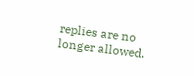replies are no longer allowed.